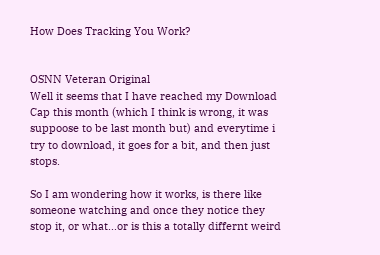How Does Tracking You Work?


OSNN Veteran Original
Well it seems that I have reached my Download Cap this month (which I think is wrong, it was suppoose to be last month but) and everytime i try to download, it goes for a bit, and then just stops.

So I am wondering how it works, is there like someone watching and once they notice they stop it, or what...or is this a totally differnt weird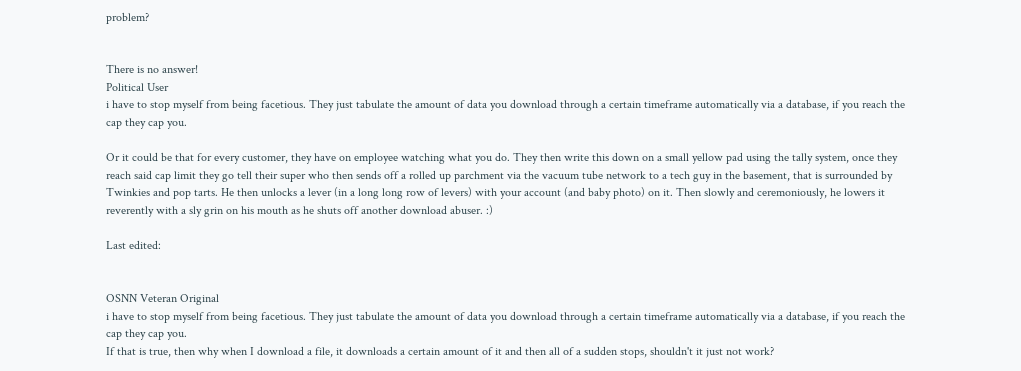problem?


There is no answer!
Political User
i have to stop myself from being facetious. They just tabulate the amount of data you download through a certain timeframe automatically via a database, if you reach the cap they cap you.

Or it could be that for every customer, they have on employee watching what you do. They then write this down on a small yellow pad using the tally system, once they reach said cap limit they go tell their super who then sends off a rolled up parchment via the vacuum tube network to a tech guy in the basement, that is surrounded by Twinkies and pop tarts. He then unlocks a lever (in a long long row of levers) with your account (and baby photo) on it. Then slowly and ceremoniously, he lowers it reverently with a sly grin on his mouth as he shuts off another download abuser. :)

Last edited:


OSNN Veteran Original
i have to stop myself from being facetious. They just tabulate the amount of data you download through a certain timeframe automatically via a database, if you reach the cap they cap you.
If that is true, then why when I download a file, it downloads a certain amount of it and then all of a sudden stops, shouldn't it just not work?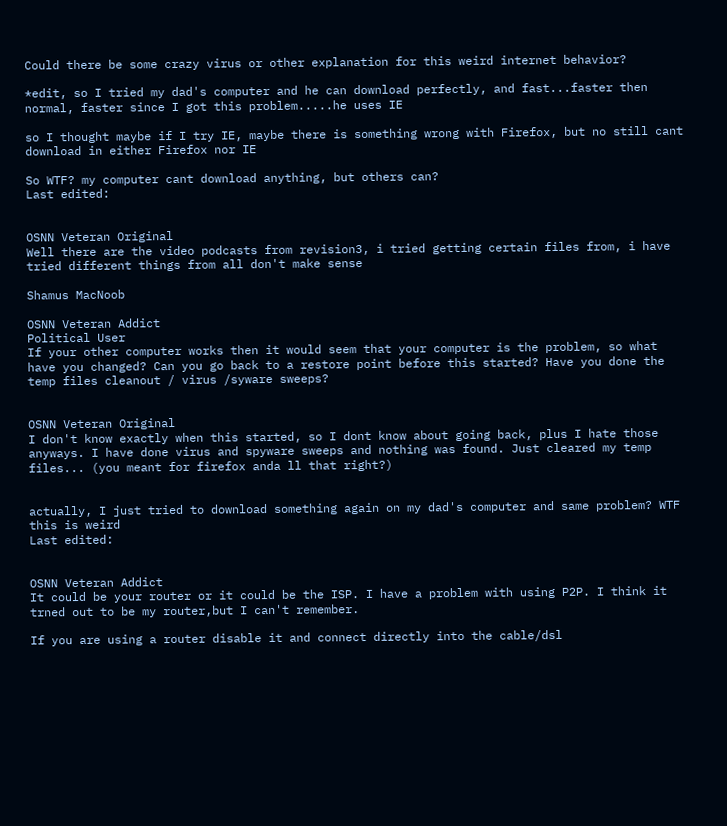Could there be some crazy virus or other explanation for this weird internet behavior?

*edit, so I tried my dad's computer and he can download perfectly, and fast...faster then normal, faster since I got this problem.....he uses IE

so I thought maybe if I try IE, maybe there is something wrong with Firefox, but no still cant download in either Firefox nor IE

So WTF? my computer cant download anything, but others can?
Last edited:


OSNN Veteran Original
Well there are the video podcasts from revision3, i tried getting certain files from, i have tried different things from all don't make sense

Shamus MacNoob

OSNN Veteran Addict
Political User
If your other computer works then it would seem that your computer is the problem, so what have you changed? Can you go back to a restore point before this started? Have you done the temp files cleanout / virus /syware sweeps?


OSNN Veteran Original
I don't know exactly when this started, so I dont know about going back, plus I hate those anyways. I have done virus and spyware sweeps and nothing was found. Just cleared my temp files... (you meant for firefox anda ll that right?)


actually, I just tried to download something again on my dad's computer and same problem? WTF this is weird
Last edited:


OSNN Veteran Addict
It could be your router or it could be the ISP. I have a problem with using P2P. I think it trned out to be my router,but I can't remember.

If you are using a router disable it and connect directly into the cable/dsl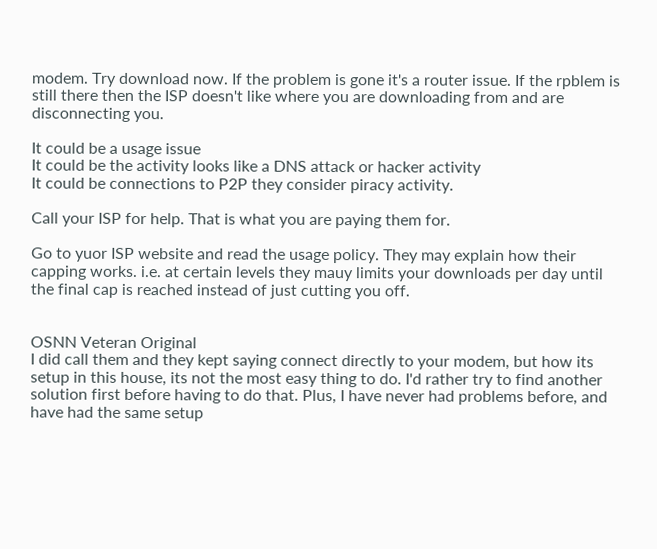modem. Try download now. If the problem is gone it's a router issue. If the rpblem is still there then the ISP doesn't like where you are downloading from and are disconnecting you.

It could be a usage issue
It could be the activity looks like a DNS attack or hacker activity
It could be connections to P2P they consider piracy activity.

Call your ISP for help. That is what you are paying them for.

Go to yuor ISP website and read the usage policy. They may explain how their capping works. i.e. at certain levels they mauy limits your downloads per day until the final cap is reached instead of just cutting you off.


OSNN Veteran Original
I did call them and they kept saying connect directly to your modem, but how its setup in this house, its not the most easy thing to do. I'd rather try to find another solution first before having to do that. Plus, I have never had problems before, and have had the same setup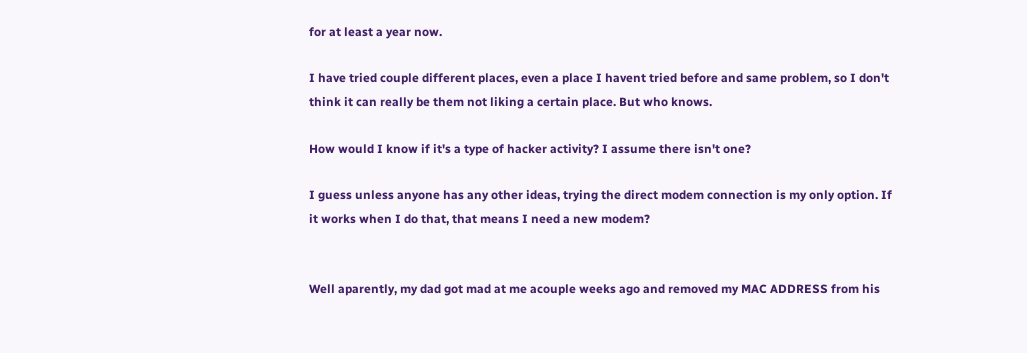for at least a year now.

I have tried couple different places, even a place I havent tried before and same problem, so I don't think it can really be them not liking a certain place. But who knows.

How would I know if it's a type of hacker activity? I assume there isn't one?

I guess unless anyone has any other ideas, trying the direct modem connection is my only option. If it works when I do that, that means I need a new modem?


Well aparently, my dad got mad at me acouple weeks ago and removed my MAC ADDRESS from his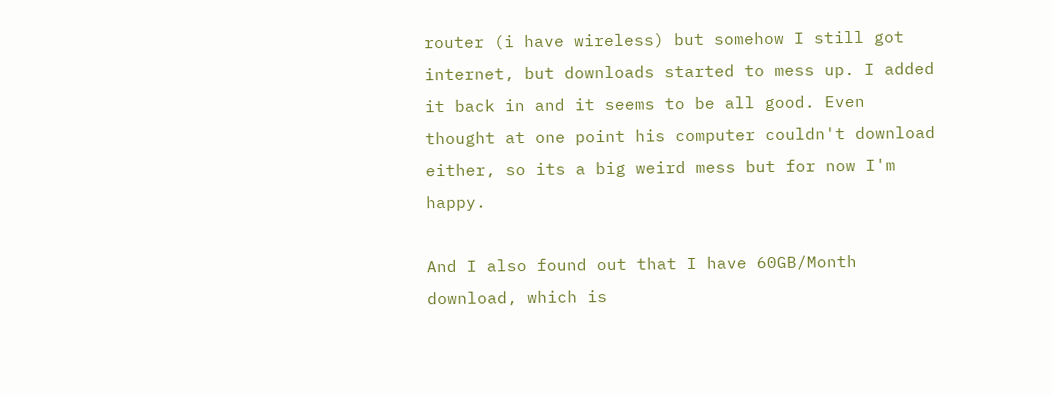router (i have wireless) but somehow I still got internet, but downloads started to mess up. I added it back in and it seems to be all good. Even thought at one point his computer couldn't download either, so its a big weird mess but for now I'm happy.

And I also found out that I have 60GB/Month download, which is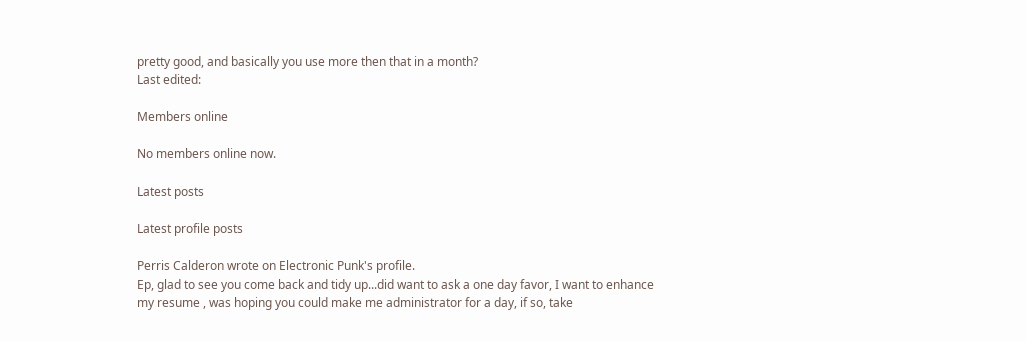pretty good, and basically you use more then that in a month?
Last edited:

Members online

No members online now.

Latest posts

Latest profile posts

Perris Calderon wrote on Electronic Punk's profile.
Ep, glad to see you come back and tidy up...did want to ask a one day favor, I want to enhance my resume , was hoping you could make me administrator for a day, if so, take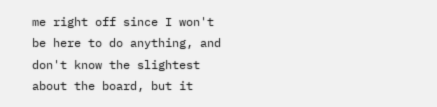me right off since I won't be here to do anything, and don't know the slightest about the board, but it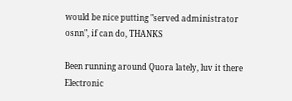would be nice putting "served administrator osnn", if can do, THANKS

Been running around Quora lately, luv it there
Electronic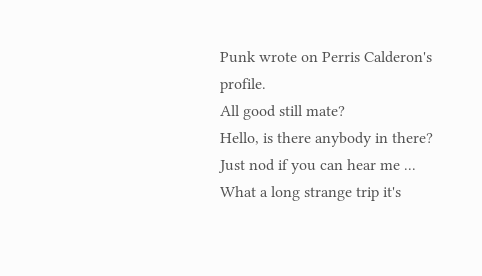Punk wrote on Perris Calderon's profile.
All good still mate?
Hello, is there anybody in there? Just nod if you can hear me ...
What a long strange trip it's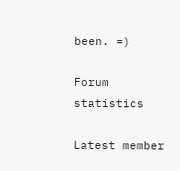been. =)

Forum statistics

Latest member